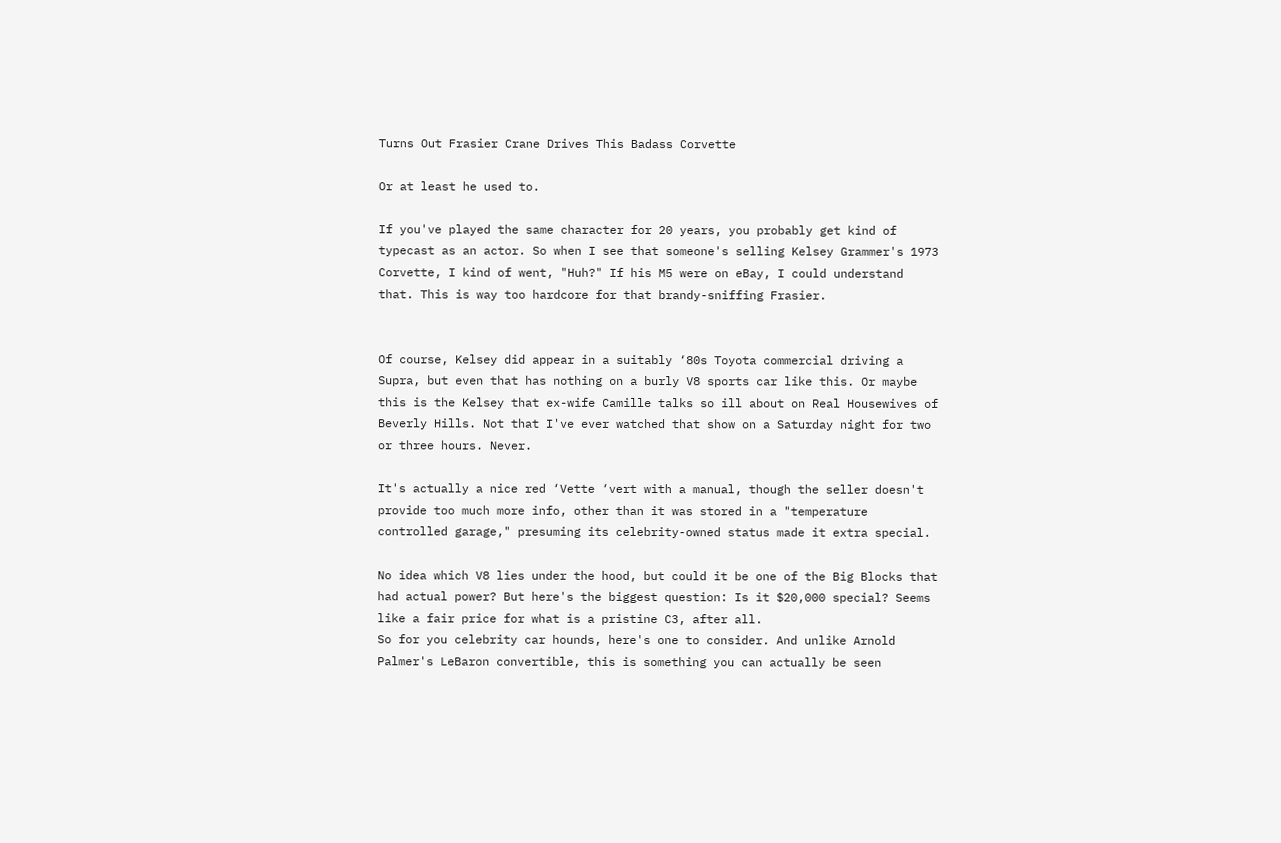Turns Out Frasier Crane Drives This Badass Corvette

Or at least he used to.

If you've played the same character for 20 years, you probably get kind of typecast as an actor. So when I see that someone's selling Kelsey Grammer's 1973 Corvette, I kind of went, "Huh?" If his M5 were on eBay, I could understand that. This is way too hardcore for that brandy-sniffing Frasier.


Of course, Kelsey did appear in a suitably ‘80s Toyota commercial driving a Supra, but even that has nothing on a burly V8 sports car like this. Or maybe this is the Kelsey that ex-wife Camille talks so ill about on Real Housewives of Beverly Hills. Not that I've ever watched that show on a Saturday night for two or three hours. Never.

It's actually a nice red ‘Vette ‘vert with a manual, though the seller doesn't provide too much more info, other than it was stored in a "temperature controlled garage," presuming its celebrity-owned status made it extra special.

No idea which V8 lies under the hood, but could it be one of the Big Blocks that had actual power? But here's the biggest question: Is it $20,000 special? Seems like a fair price for what is a pristine C3, after all.
So for you celebrity car hounds, here's one to consider. And unlike Arnold Palmer's LeBaron convertible, this is something you can actually be seen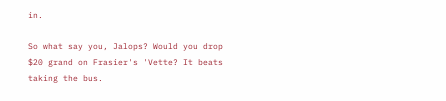in.

So what say you, Jalops? Would you drop $20 grand on Frasier's 'Vette? It beats taking the bus.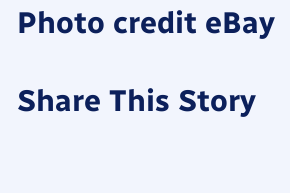Photo credit eBay

Share This Story